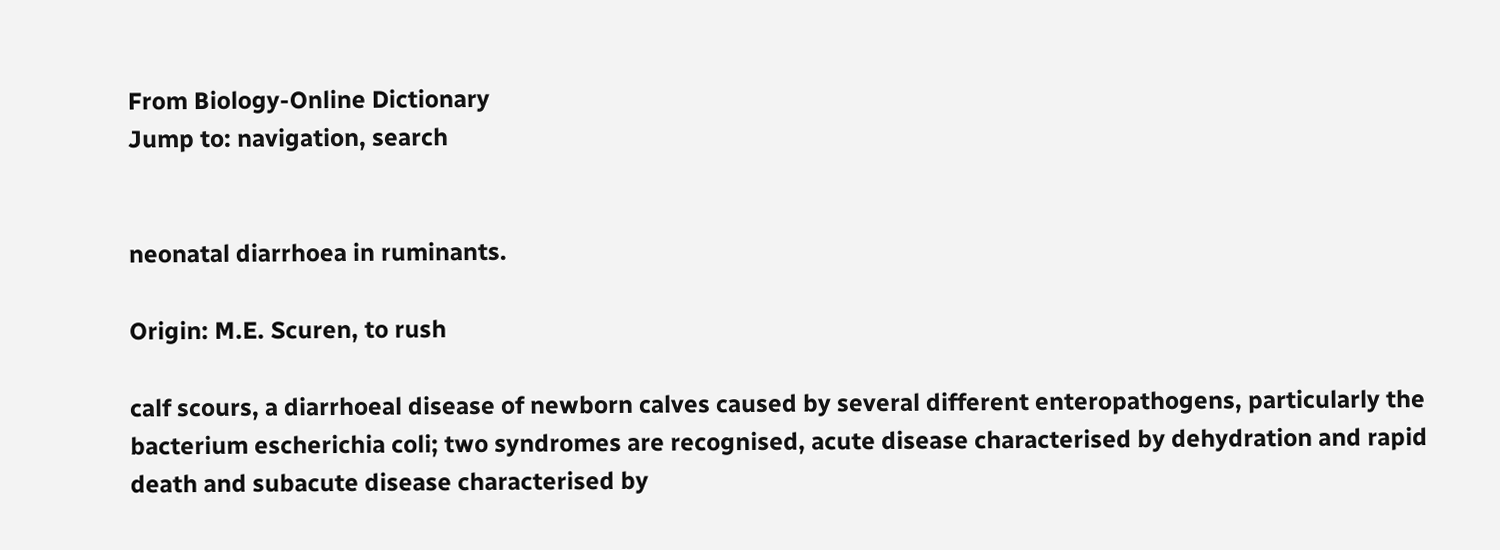From Biology-Online Dictionary
Jump to: navigation, search


neonatal diarrhoea in ruminants.

Origin: M.E. Scuren, to rush

calf scours, a diarrhoeal disease of newborn calves caused by several different enteropathogens, particularly the bacterium escherichia coli; two syndromes are recognised, acute disease characterised by dehydration and rapid death and subacute disease characterised by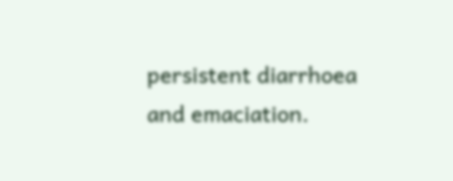persistent diarrhoea and emaciation.